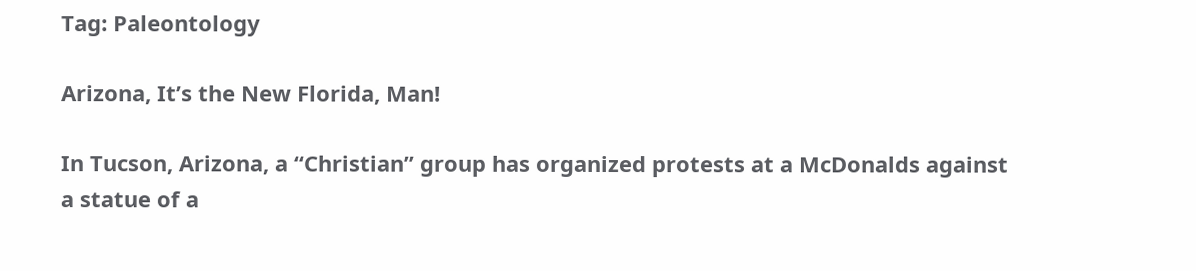Tag: Paleontology

Arizona, It’s the New Florida, Man!

In Tucson, Arizona, a “Christian” group has organized protests at a McDonalds against a statue of a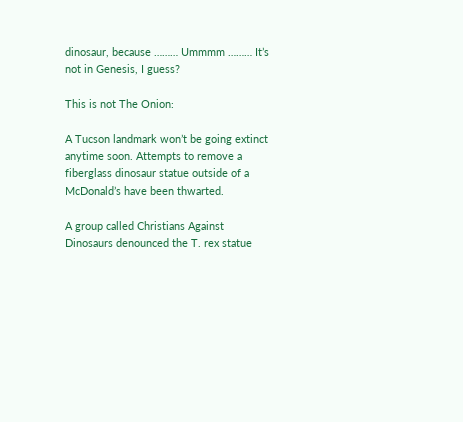dinosaur, because ……… Ummmm ……… It’s not in Genesis, I guess?

This is not The Onion:

A Tucson landmark won’t be going extinct anytime soon. Attempts to remove a fiberglass dinosaur statue outside of a McDonald’s have been thwarted.

A group called Christians Against Dinosaurs denounced the T. rex statue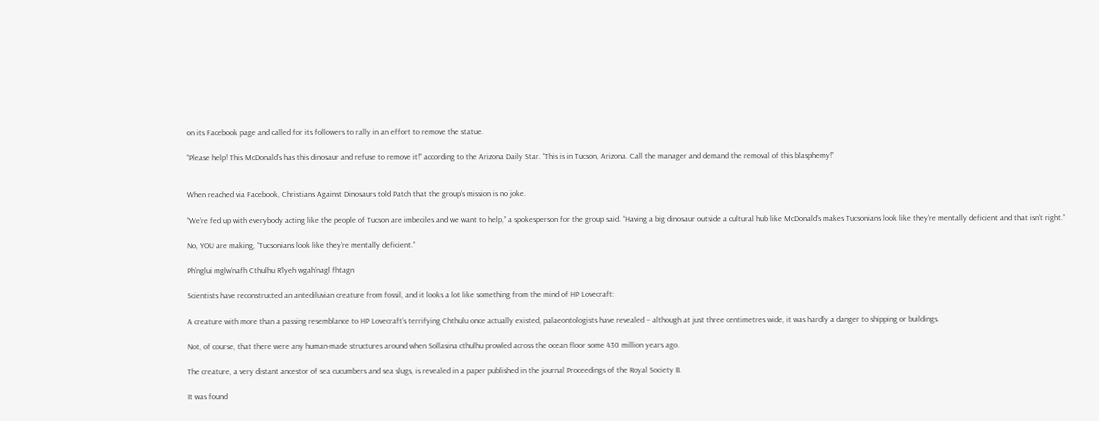on its Facebook page and called for its followers to rally in an effort to remove the statue.

“Please help! This McDonald’s has this dinosaur and refuse to remove it!” according to the Arizona Daily Star. “This is in Tucson, Arizona. Call the manager and demand the removal of this blasphemy!”


When reached via Facebook, Christians Against Dinosaurs told Patch that the group’s mission is no joke.

“We’re fed up with everybody acting like the people of Tucson are imbeciles and we want to help,” a spokesperson for the group said. “Having a big dinosaur outside a cultural hub like McDonald’s makes Tucsonians look like they’re mentally deficient and that isn’t right.”

No, YOU are making, “Tucsonians look like they’re mentally deficient.”

Ph’nglui mglw’nafh Cthulhu R’lyeh wgah’nagl fhtagn

Scientists have reconstructed an antediluvian creature from fossil, and it looks a lot like something from the mind of HP Lovecraft:

A creature with more than a passing resemblance to HP Lovecraft’s terrifying Chthulu once actually existed, palaeontologists have revealed – although at just three centimetres wide, it was hardly a danger to shipping or buildings.

Not, of course, that there were any human-made structures around when Sollasina cthulhu prowled across the ocean floor some 430 million years ago.

The creature, a very distant ancestor of sea cucumbers and sea slugs, is revealed in a paper published in the journal Proceedings of the Royal Society B.

It was found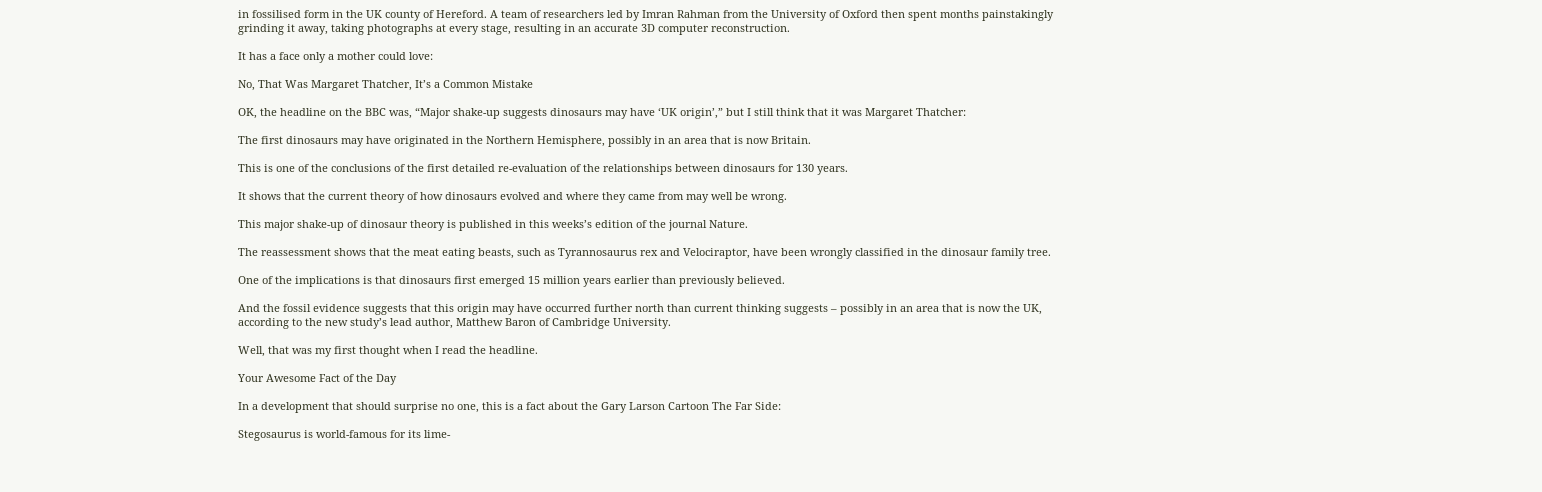in fossilised form in the UK county of Hereford. A team of researchers led by Imran Rahman from the University of Oxford then spent months painstakingly grinding it away, taking photographs at every stage, resulting in an accurate 3D computer reconstruction.

It has a face only a mother could love:

No, That Was Margaret Thatcher, It’s a Common Mistake

OK, the headline on the BBC was, “Major shake-up suggests dinosaurs may have ‘UK origin’,” but I still think that it was Margaret Thatcher:

The first dinosaurs may have originated in the Northern Hemisphere, possibly in an area that is now Britain.

This is one of the conclusions of the first detailed re-evaluation of the relationships between dinosaurs for 130 years.

It shows that the current theory of how dinosaurs evolved and where they came from may well be wrong.

This major shake-up of dinosaur theory is published in this weeks’s edition of the journal Nature.

The reassessment shows that the meat eating beasts, such as Tyrannosaurus rex and Velociraptor, have been wrongly classified in the dinosaur family tree.

One of the implications is that dinosaurs first emerged 15 million years earlier than previously believed.

And the fossil evidence suggests that this origin may have occurred further north than current thinking suggests – possibly in an area that is now the UK, according to the new study’s lead author, Matthew Baron of Cambridge University.

Well, that was my first thought when I read the headline.

Your Awesome Fact of the Day

In a development that should surprise no one, this is a fact about the Gary Larson Cartoon The Far Side:

Stegosaurus is world-famous for its lime-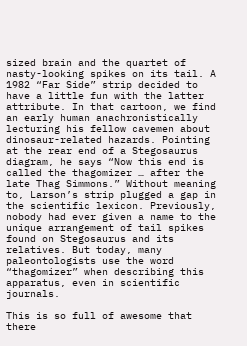sized brain and the quartet of nasty-looking spikes on its tail. A 1982 “Far Side” strip decided to have a little fun with the latter attribute. In that cartoon, we find an early human anachronistically lecturing his fellow cavemen about dinosaur-related hazards. Pointing at the rear end of a Stegosaurus diagram, he says “Now this end is called the thagomizer … after the late Thag Simmons.” Without meaning to, Larson’s strip plugged a gap in the scientific lexicon. Previously, nobody had ever given a name to the unique arrangement of tail spikes found on Stegosaurus and its relatives. But today, many paleontologists use the word “thagomizer” when describing this apparatus, even in scientific journals.

This is so full of awesome that there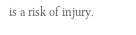is a risk of injury.